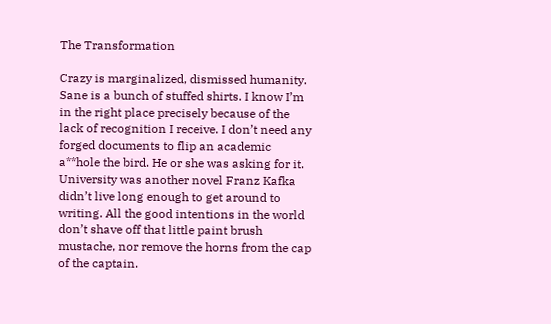The Transformation

Crazy is marginalized, dismissed humanity. Sane is a bunch of stuffed shirts. I know I’m in the right place precisely because of the lack of recognition I receive. I don’t need any forged documents to flip an academic a**hole the bird. He or she was asking for it. University was another novel Franz Kafka didn’t live long enough to get around to writing. All the good intentions in the world don’t shave off that little paint brush mustache, nor remove the horns from the cap of the captain.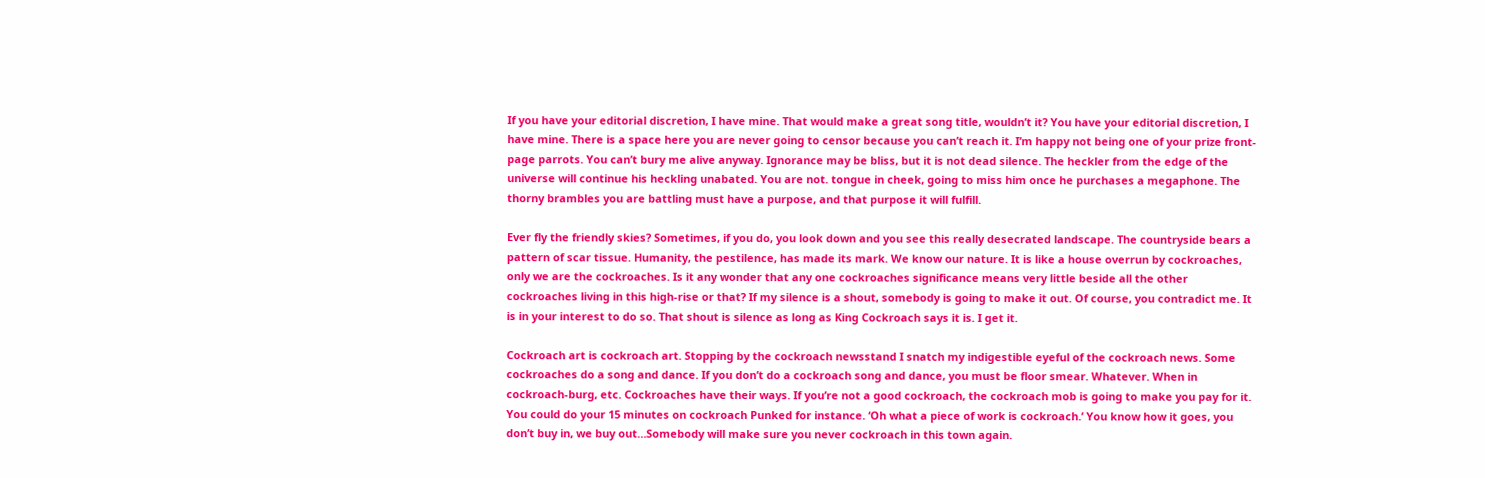If you have your editorial discretion, I have mine. That would make a great song title, wouldn’t it? You have your editorial discretion, I have mine. There is a space here you are never going to censor because you can’t reach it. I’m happy not being one of your prize front-page parrots. You can’t bury me alive anyway. Ignorance may be bliss, but it is not dead silence. The heckler from the edge of the universe will continue his heckling unabated. You are not. tongue in cheek, going to miss him once he purchases a megaphone. The thorny brambles you are battling must have a purpose, and that purpose it will fulfill.

Ever fly the friendly skies? Sometimes, if you do, you look down and you see this really desecrated landscape. The countryside bears a pattern of scar tissue. Humanity, the pestilence, has made its mark. We know our nature. It is like a house overrun by cockroaches, only we are the cockroaches. Is it any wonder that any one cockroaches significance means very little beside all the other cockroaches living in this high-rise or that? If my silence is a shout, somebody is going to make it out. Of course, you contradict me. It is in your interest to do so. That shout is silence as long as King Cockroach says it is. I get it.

Cockroach art is cockroach art. Stopping by the cockroach newsstand I snatch my indigestible eyeful of the cockroach news. Some cockroaches do a song and dance. If you don’t do a cockroach song and dance, you must be floor smear. Whatever. When in cockroach-burg, etc. Cockroaches have their ways. If you’re not a good cockroach, the cockroach mob is going to make you pay for it. You could do your 15 minutes on cockroach Punked for instance. ‘Oh what a piece of work is cockroach.’ You know how it goes, you don’t buy in, we buy out…Somebody will make sure you never cockroach in this town again.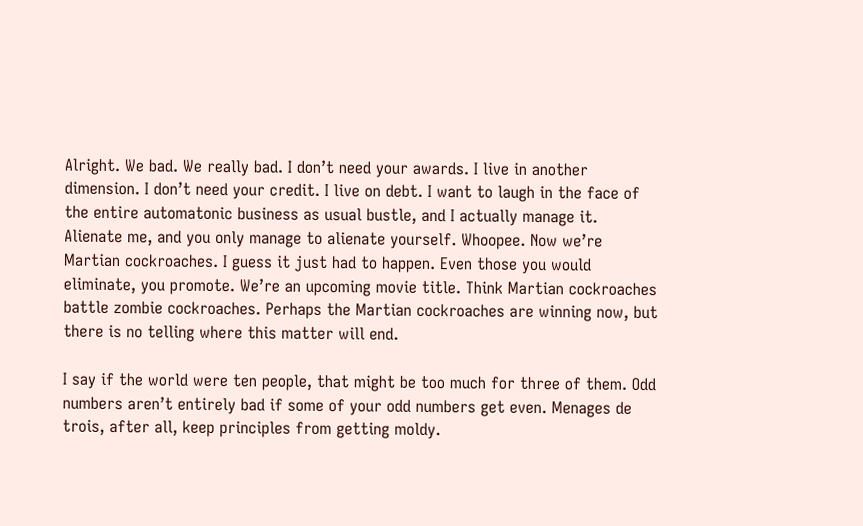Alright. We bad. We really bad. I don’t need your awards. I live in another dimension. I don’t need your credit. I live on debt. I want to laugh in the face of the entire automatonic business as usual bustle, and I actually manage it. Alienate me, and you only manage to alienate yourself. Whoopee. Now we’re Martian cockroaches. I guess it just had to happen. Even those you would eliminate, you promote. We’re an upcoming movie title. Think Martian cockroaches battle zombie cockroaches. Perhaps the Martian cockroaches are winning now, but there is no telling where this matter will end.

I say if the world were ten people, that might be too much for three of them. Odd numbers aren’t entirely bad if some of your odd numbers get even. Menages de trois, after all, keep principles from getting moldy.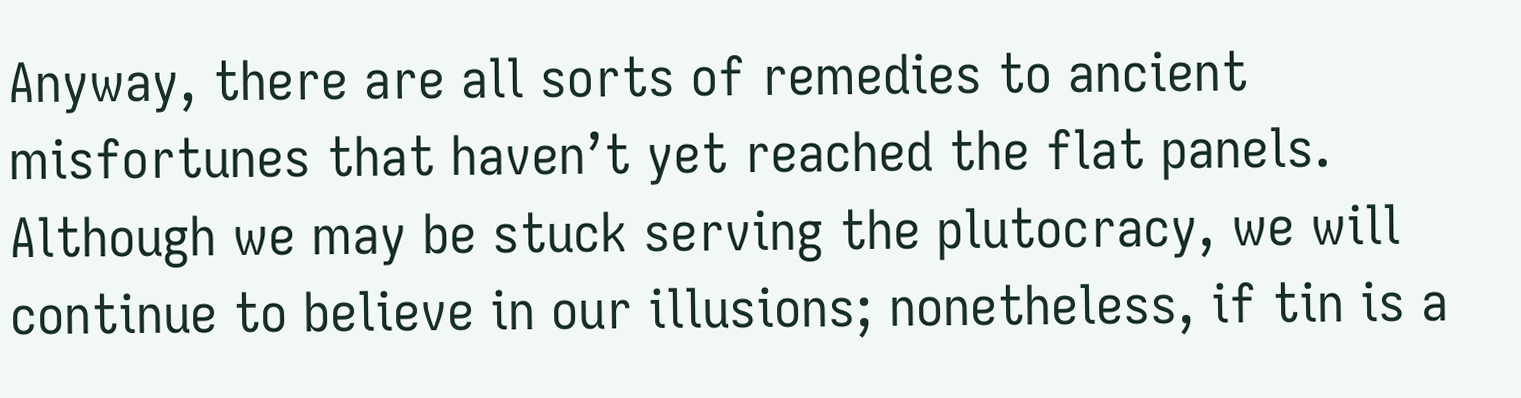Anyway, there are all sorts of remedies to ancient misfortunes that haven’t yet reached the flat panels. Although we may be stuck serving the plutocracy, we will continue to believe in our illusions; nonetheless, if tin is a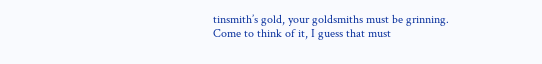tinsmith’s gold, your goldsmiths must be grinning. Come to think of it, I guess that must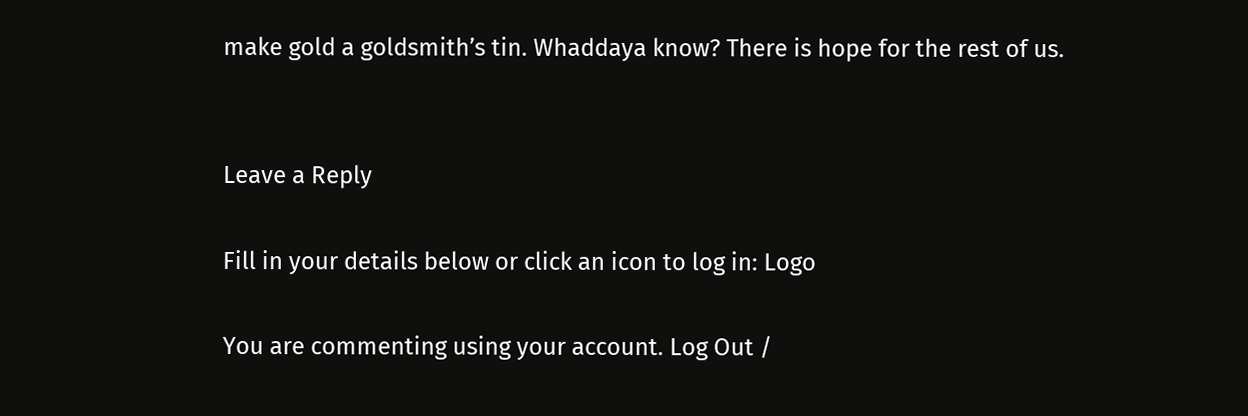make gold a goldsmith’s tin. Whaddaya know? There is hope for the rest of us.


Leave a Reply

Fill in your details below or click an icon to log in: Logo

You are commenting using your account. Log Out /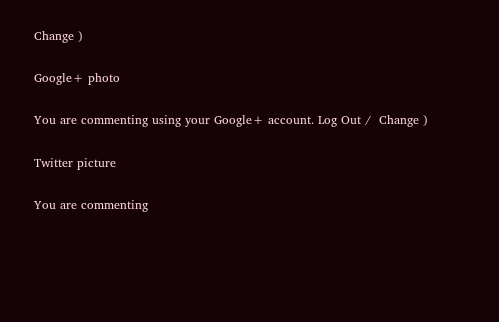Change )

Google+ photo

You are commenting using your Google+ account. Log Out /  Change )

Twitter picture

You are commenting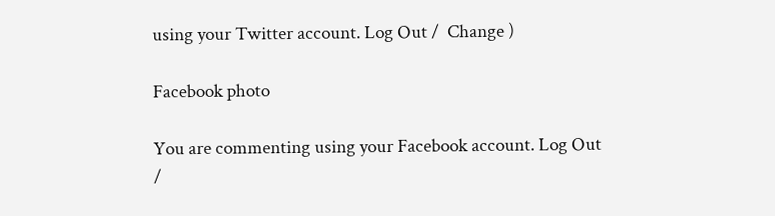using your Twitter account. Log Out /  Change )

Facebook photo

You are commenting using your Facebook account. Log Out /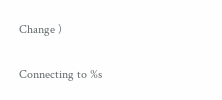Change )


Connecting to %s